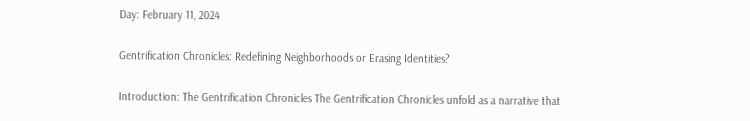Day: February 11, 2024

Gentrification Chronicles: Redefining Neighborhoods or Erasing Identities?

Introduction: The Gentrification Chronicles The Gentrification Chronicles unfold as a narrative that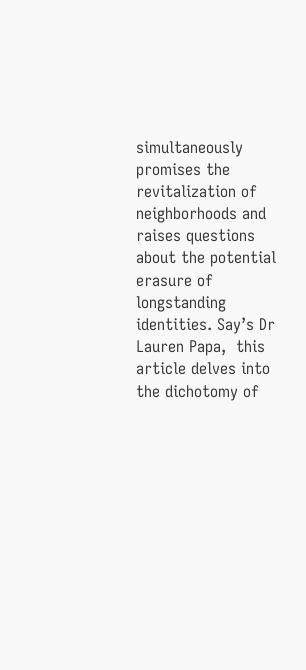simultaneously promises the revitalization of neighborhoods and raises questions about the potential erasure of longstanding identities. Say’s Dr Lauren Papa,  this article delves into the dichotomy of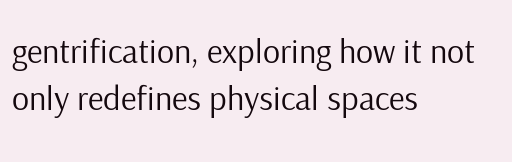gentrification, exploring how it not only redefines physical spaces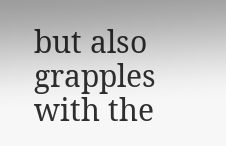but also grapples with the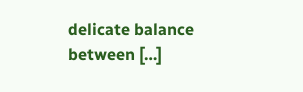delicate balance between […]